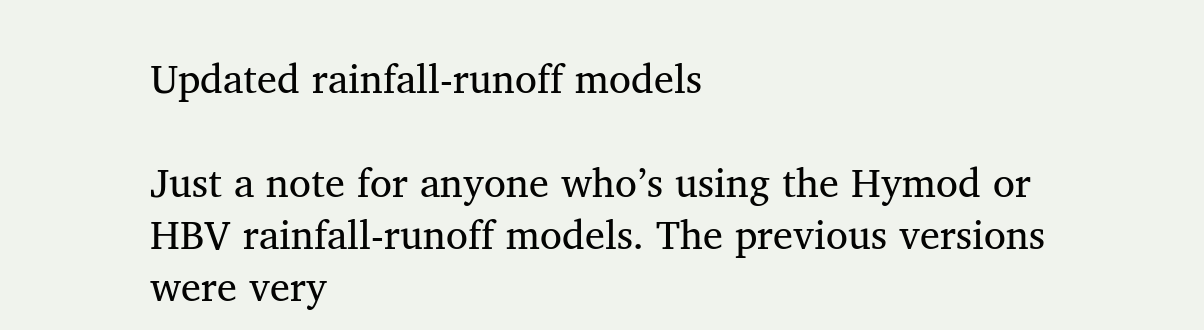Updated rainfall-runoff models

Just a note for anyone who’s using the Hymod or HBV rainfall-runoff models. The previous versions were very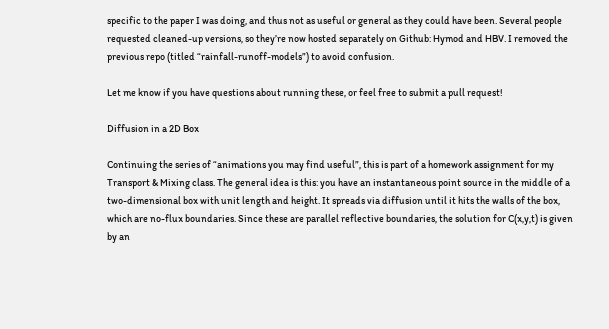specific to the paper I was doing, and thus not as useful or general as they could have been. Several people requested cleaned-up versions, so they’re now hosted separately on Github: Hymod and HBV. I removed the previous repo (titled “rainfall-runoff-models”) to avoid confusion.

Let me know if you have questions about running these, or feel free to submit a pull request!

Diffusion in a 2D Box

Continuing the series of “animations you may find useful”, this is part of a homework assignment for my Transport & Mixing class. The general idea is this: you have an instantaneous point source in the middle of a two-dimensional box with unit length and height. It spreads via diffusion until it hits the walls of the box, which are no-flux boundaries. Since these are parallel reflective boundaries, the solution for C(x,y,t) is given by an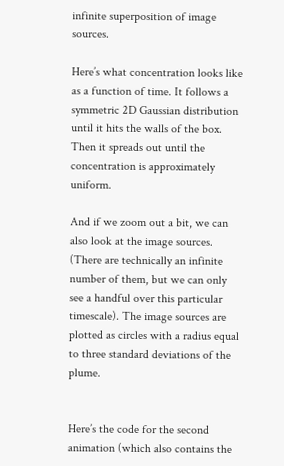infinite superposition of image sources.

Here’s what concentration looks like as a function of time. It follows a symmetric 2D Gaussian distribution until it hits the walls of the box. Then it spreads out until the concentration is approximately uniform.

And if we zoom out a bit, we can also look at the image sources. (There are technically an infinite number of them, but we can only see a handful over this particular timescale). The image sources are plotted as circles with a radius equal to three standard deviations of the plume.


Here’s the code for the second animation (which also contains the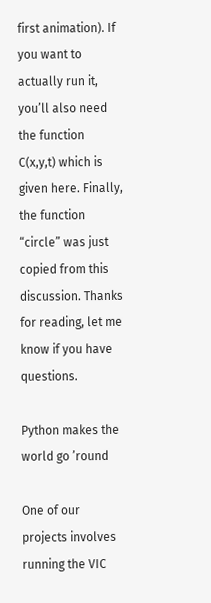first animation). If you want to actually run it, you’ll also need the function C(x,y,t) which is given here. Finally, the function “circle” was just copied from this discussion. Thanks for reading, let me know if you have questions.

Python makes the world go ’round

One of our projects involves running the VIC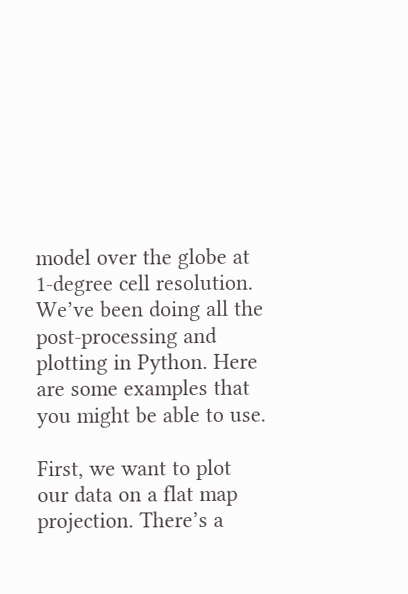model over the globe at 1-degree cell resolution. We’ve been doing all the post-processing and plotting in Python. Here are some examples that you might be able to use.

First, we want to plot our data on a flat map projection. There’s a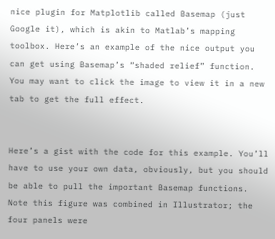nice plugin for Matplotlib called Basemap (just Google it), which is akin to Matlab’s mapping toolbox. Here’s an example of the nice output you can get using Basemap’s “shaded relief” function. You may want to click the image to view it in a new tab to get the full effect.


Here’s a gist with the code for this example. You’ll have to use your own data, obviously, but you should be able to pull the important Basemap functions. Note this figure was combined in Illustrator; the four panels were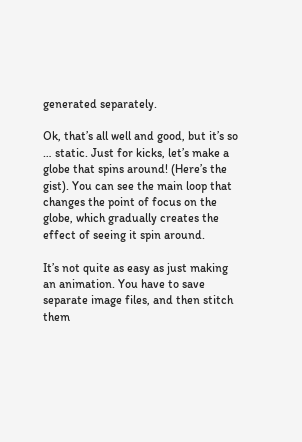generated separately.

Ok, that’s all well and good, but it’s so … static. Just for kicks, let’s make a globe that spins around! (Here’s the gist). You can see the main loop that changes the point of focus on the globe, which gradually creates the effect of seeing it spin around.

It’s not quite as easy as just making an animation. You have to save separate image files, and then stitch them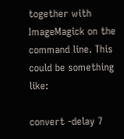together with ImageMagick on the command line. This could be something like:

convert -delay 7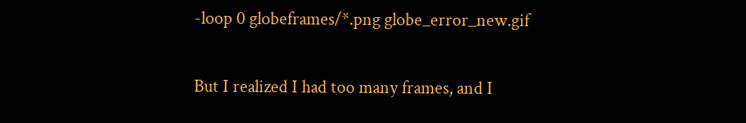-loop 0 globeframes/*.png globe_error_new.gif

But I realized I had too many frames, and I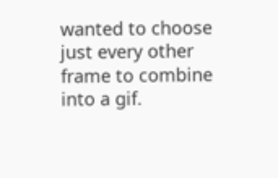wanted to choose just every other frame to combine into a gif.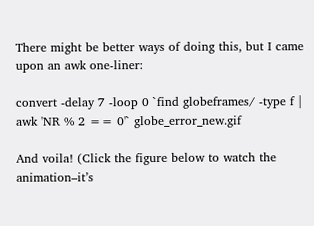There might be better ways of doing this, but I came upon an awk one-liner:

convert -delay 7 -loop 0 `find globeframes/ -type f | awk 'NR % 2 == 0'` globe_error_new.gif

And voila! (Click the figure below to watch the animation–it’s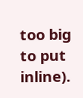too big to put inline).